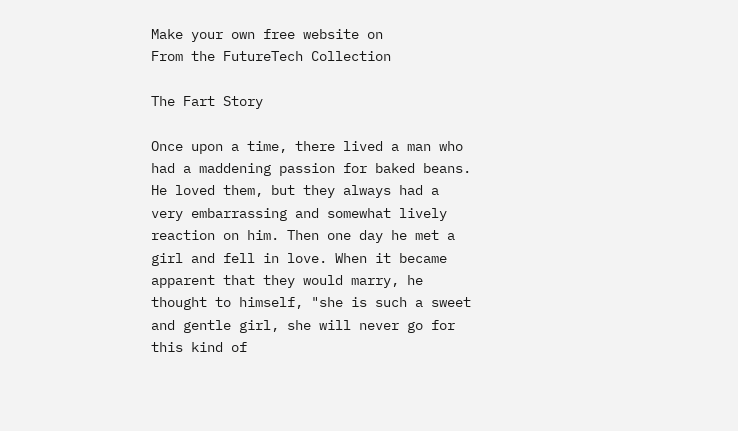Make your own free website on
From the FutureTech Collection

The Fart Story

Once upon a time, there lived a man who had a maddening passion for baked beans. He loved them, but they always had a very embarrassing and somewhat lively reaction on him. Then one day he met a girl and fell in love. When it became apparent that they would marry, he thought to himself, "she is such a sweet and gentle girl, she will never go for this kind of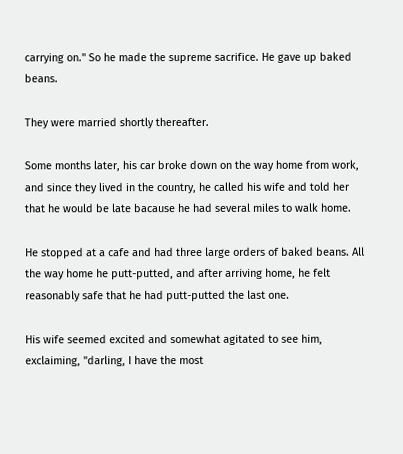carrying on." So he made the supreme sacrifice. He gave up baked beans.

They were married shortly thereafter.

Some months later, his car broke down on the way home from work, and since they lived in the country, he called his wife and told her that he would be late bacause he had several miles to walk home.

He stopped at a cafe and had three large orders of baked beans. All the way home he putt-putted, and after arriving home, he felt reasonably safe that he had putt-putted the last one.

His wife seemed excited and somewhat agitated to see him, exclaiming, "darling, I have the most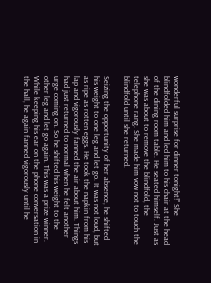wonderful surprise for dinner tonight!" She blindfolded him and led him to his chair at the head of the dining room table. He seated himself. Just as she was about to remove the blindfold, the telephone rang. She made him vow not to touch the blindfold until she returned.

Seizing the opportunity of her absence, he shifted his weight to one leg and let go. It was not loud, but as ripe as rotten eggs. He took the napkin from his lap and vigorously fanned the air about him. Things had just returned to normal when he felt another urge coming on. So he shifted his weight to the other leg and let go again. This was a prize winner. While keeping his ear on the phone conversation in the hall, he again fanned vigorously until he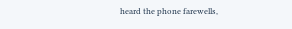heard the phone farewells,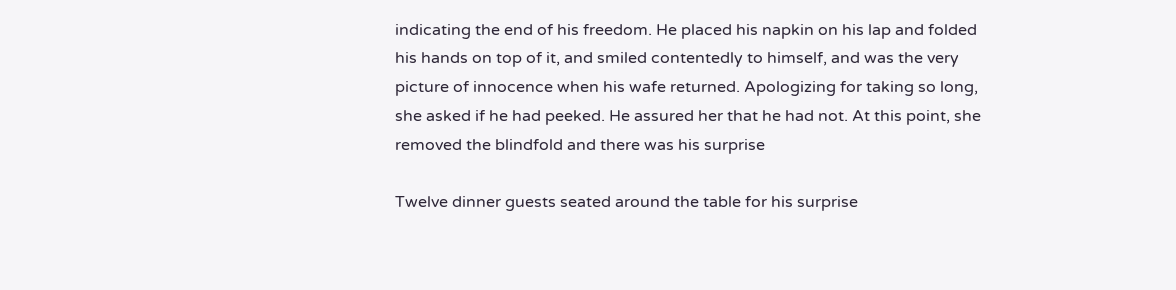indicating the end of his freedom. He placed his napkin on his lap and folded his hands on top of it, and smiled contentedly to himself, and was the very picture of innocence when his wafe returned. Apologizing for taking so long, she asked if he had peeked. He assured her that he had not. At this point, she removed the blindfold and there was his surprise

Twelve dinner guests seated around the table for his surprise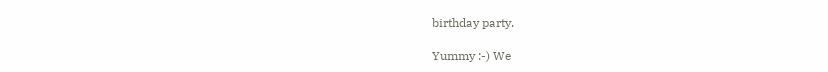birthday party.

Yummy :-) We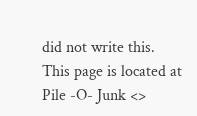did not write this. This page is located at Pile -O- Junk <>